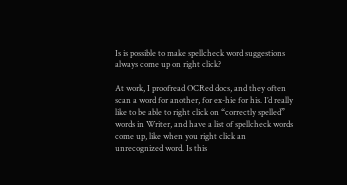Is is possible to make spellcheck word suggestions always come up on right click?

At work, I proofread OCRed docs, and they often scan a word for another, for ex-hie for his. I’d really like to be able to right click on “correctly spelled” words in Writer, and have a list of spellcheck words come up, like when you right click an unrecognized word. Is this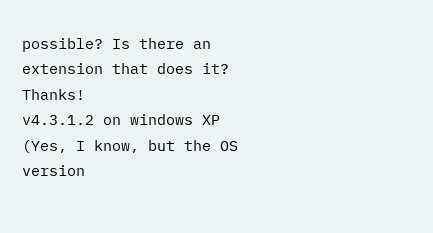possible? Is there an extension that does it? Thanks!
v4.3.1.2 on windows XP (Yes, I know, but the OS version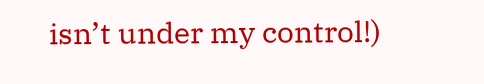isn’t under my control!)